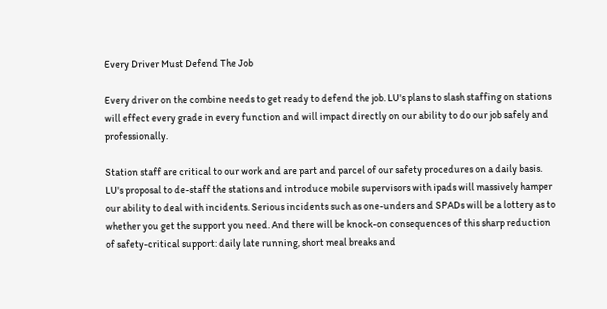Every Driver Must Defend The Job

Every driver on the combine needs to get ready to defend the job. LU's plans to slash staffing on stations will effect every grade in every function and will impact directly on our ability to do our job safely and professionally.

Station staff are critical to our work and are part and parcel of our safety procedures on a daily basis. LU's proposal to de-staff the stations and introduce mobile supervisors with ipads will massively hamper our ability to deal with incidents. Serious incidents such as one-unders and SPADs will be a lottery as to whether you get the support you need. And there will be knock-on consequences of this sharp reduction of safety-critical support: daily late running, short meal breaks and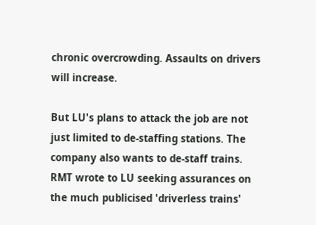chronic overcrowding. Assaults on drivers will increase.

But LU's plans to attack the job are not just limited to de-staffing stations. The company also wants to de-staff trains. RMT wrote to LU seeking assurances on the much publicised 'driverless trains'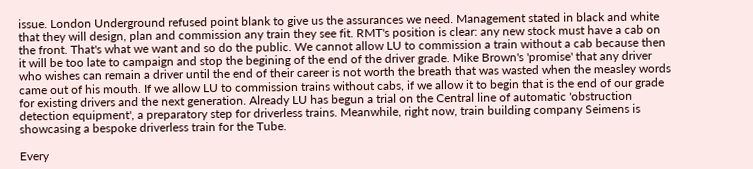issue. London Underground refused point blank to give us the assurances we need. Management stated in black and white that they will design, plan and commission any train they see fit. RMT's position is clear: any new stock must have a cab on the front. That's what we want and so do the public. We cannot allow LU to commission a train without a cab because then it will be too late to campaign and stop the begining of the end of the driver grade. Mike Brown's 'promise' that any driver who wishes can remain a driver until the end of their career is not worth the breath that was wasted when the measley words came out of his mouth. If we allow LU to commission trains without cabs, if we allow it to begin that is the end of our grade for existing drivers and the next generation. Already LU has begun a trial on the Central line of automatic 'obstruction detection equipment', a preparatory step for driverless trains. Meanwhile, right now, train building company Seimens is showcasing a bespoke driverless train for the Tube.

Every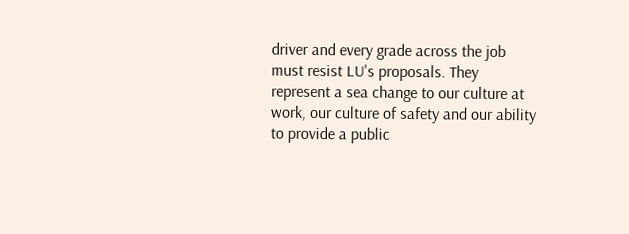driver and every grade across the job must resist LU's proposals. They represent a sea change to our culture at work, our culture of safety and our ability to provide a public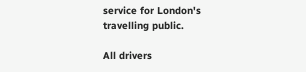service for London's travelling public.

All drivers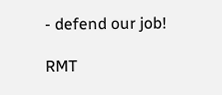- defend our job!

RMT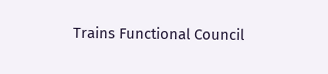Trains Functional Council